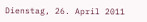Dienstag, 26. April 2011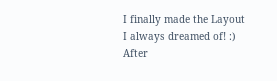I finally made the Layout I always dreamed of! :) After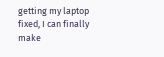getting my laptop fixed, I can finally make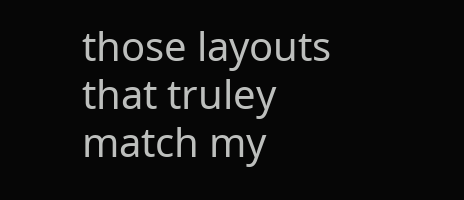those layouts that truley match my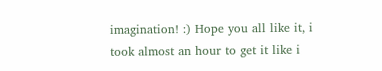imagination! :) Hope you all like it, i took almost an hour to get it like i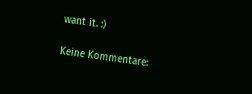want it. :)

Keine Kommentare: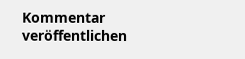Kommentar veröffentlichen